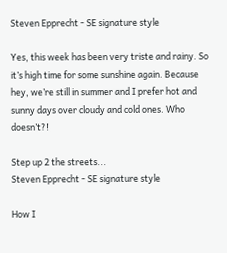Steven Epprecht - SE signature style

Yes, this week has been very triste and rainy. So it’s high time for some sunshine again. Because hey, we’re still in summer and I prefer hot and sunny days over cloudy and cold ones. Who doesn’t?!

Step up 2 the streets...
Steven Epprecht - SE signature style

How I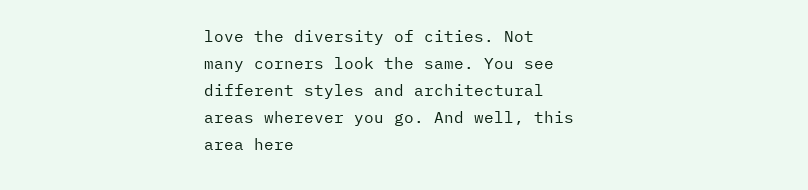love the diversity of cities. Not many corners look the same. You see different styles and architectural areas wherever you go. And well, this area here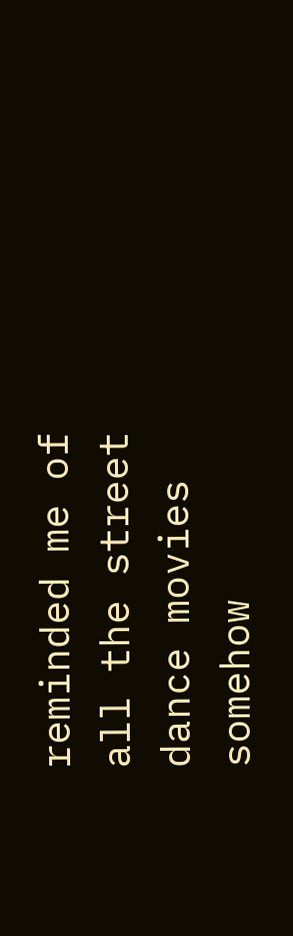reminded me of all the street dance movies somehow